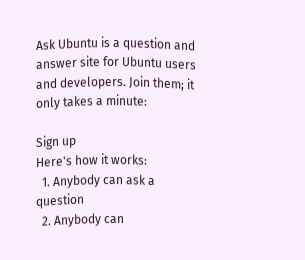Ask Ubuntu is a question and answer site for Ubuntu users and developers. Join them; it only takes a minute:

Sign up
Here's how it works:
  1. Anybody can ask a question
  2. Anybody can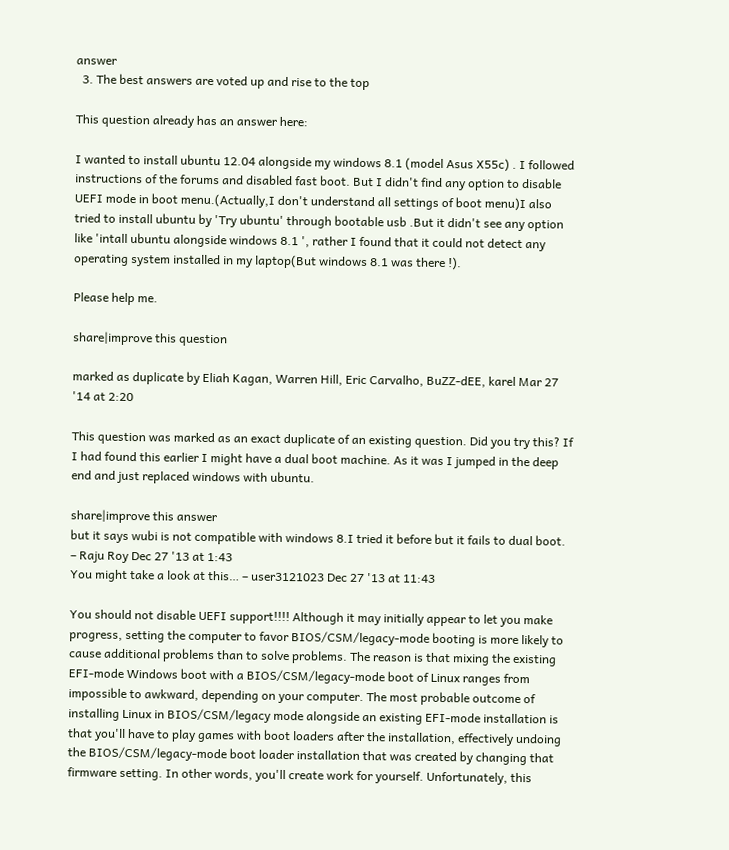answer
  3. The best answers are voted up and rise to the top

This question already has an answer here:

I wanted to install ubuntu 12.04 alongside my windows 8.1 (model Asus X55c) . I followed instructions of the forums and disabled fast boot. But I didn't find any option to disable UEFI mode in boot menu.(Actually,I don't understand all settings of boot menu)I also tried to install ubuntu by 'Try ubuntu' through bootable usb .But it didn't see any option like 'intall ubuntu alongside windows 8.1 ', rather I found that it could not detect any operating system installed in my laptop(But windows 8.1 was there !).

Please help me.

share|improve this question

marked as duplicate by Eliah Kagan, Warren Hill, Eric Carvalho, BuZZ-dEE, karel Mar 27 '14 at 2:20

This question was marked as an exact duplicate of an existing question. Did you try this? If I had found this earlier I might have a dual boot machine. As it was I jumped in the deep end and just replaced windows with ubuntu.

share|improve this answer
but it says wubi is not compatible with windows 8.I tried it before but it fails to dual boot. – Raju Roy Dec 27 '13 at 1:43
You might take a look at this… – user3121023 Dec 27 '13 at 11:43

You should not disable UEFI support!!!! Although it may initially appear to let you make progress, setting the computer to favor BIOS/CSM/legacy-mode booting is more likely to cause additional problems than to solve problems. The reason is that mixing the existing EFI-mode Windows boot with a BIOS/CSM/legacy-mode boot of Linux ranges from impossible to awkward, depending on your computer. The most probable outcome of installing Linux in BIOS/CSM/legacy mode alongside an existing EFI-mode installation is that you'll have to play games with boot loaders after the installation, effectively undoing the BIOS/CSM/legacy-mode boot loader installation that was created by changing that firmware setting. In other words, you'll create work for yourself. Unfortunately, this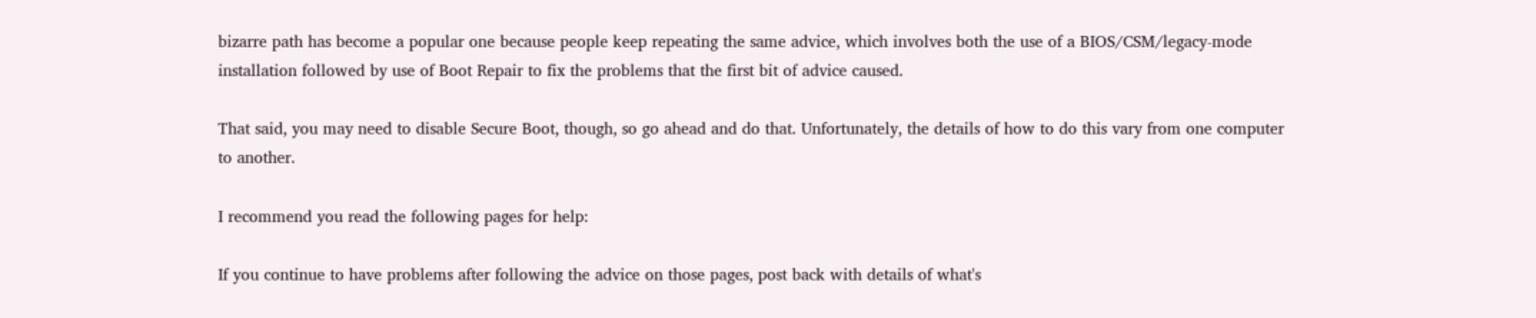bizarre path has become a popular one because people keep repeating the same advice, which involves both the use of a BIOS/CSM/legacy-mode installation followed by use of Boot Repair to fix the problems that the first bit of advice caused.

That said, you may need to disable Secure Boot, though, so go ahead and do that. Unfortunately, the details of how to do this vary from one computer to another.

I recommend you read the following pages for help:

If you continue to have problems after following the advice on those pages, post back with details of what's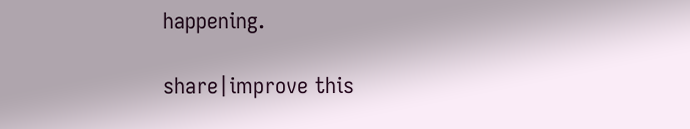happening.

share|improve this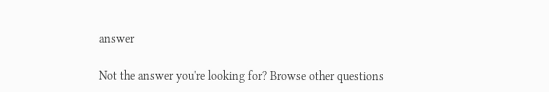answer

Not the answer you're looking for? Browse other questions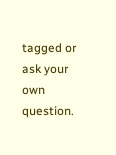tagged or ask your own question.